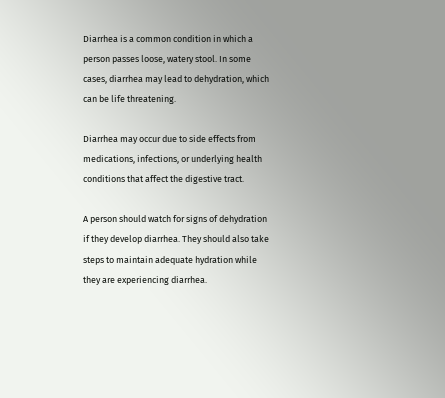Diarrhea is a common condition in which a person passes loose, watery stool. In some cases, diarrhea may lead to dehydration, which can be life threatening.

Diarrhea may occur due to side effects from medications, infections, or underlying health conditions that affect the digestive tract.

A person should watch for signs of dehydration if they develop diarrhea. They should also take steps to maintain adequate hydration while they are experiencing diarrhea.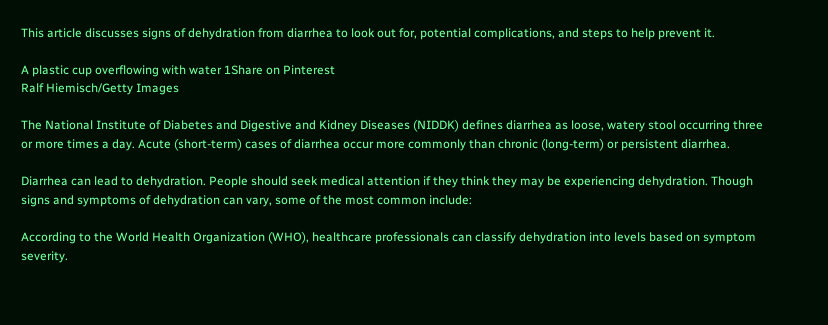This article discusses signs of dehydration from diarrhea to look out for, potential complications, and steps to help prevent it.

A plastic cup overflowing with water 1Share on Pinterest
Ralf Hiemisch/Getty Images

The National Institute of Diabetes and Digestive and Kidney Diseases (NIDDK) defines diarrhea as loose, watery stool occurring three or more times a day. Acute (short-term) cases of diarrhea occur more commonly than chronic (long-term) or persistent diarrhea.

Diarrhea can lead to dehydration. People should seek medical attention if they think they may be experiencing dehydration. Though signs and symptoms of dehydration can vary, some of the most common include:

According to the World Health Organization (WHO), healthcare professionals can classify dehydration into levels based on symptom severity.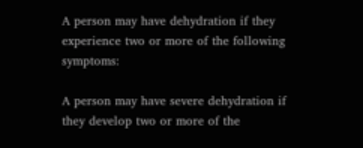A person may have dehydration if they experience two or more of the following symptoms:

A person may have severe dehydration if they develop two or more of the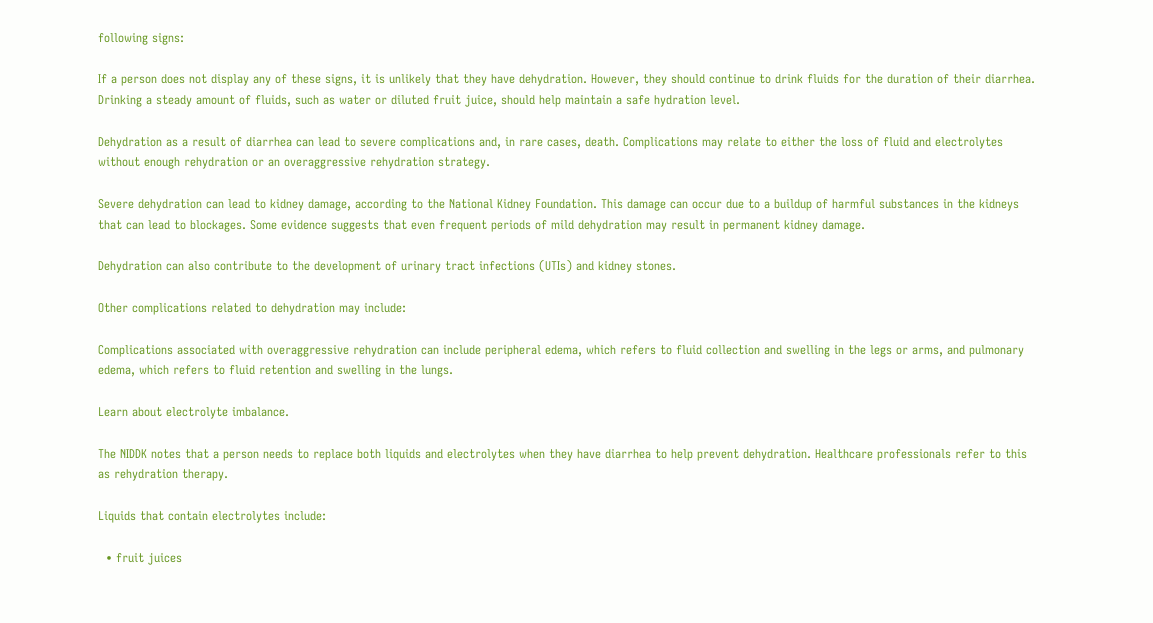following signs:

If a person does not display any of these signs, it is unlikely that they have dehydration. However, they should continue to drink fluids for the duration of their diarrhea. Drinking a steady amount of fluids, such as water or diluted fruit juice, should help maintain a safe hydration level.

Dehydration as a result of diarrhea can lead to severe complications and, in rare cases, death. Complications may relate to either the loss of fluid and electrolytes without enough rehydration or an overaggressive rehydration strategy.

Severe dehydration can lead to kidney damage, according to the National Kidney Foundation. This damage can occur due to a buildup of harmful substances in the kidneys that can lead to blockages. Some evidence suggests that even frequent periods of mild dehydration may result in permanent kidney damage.

Dehydration can also contribute to the development of urinary tract infections (UTIs) and kidney stones.

Other complications related to dehydration may include:

Complications associated with overaggressive rehydration can include peripheral edema, which refers to fluid collection and swelling in the legs or arms, and pulmonary edema, which refers to fluid retention and swelling in the lungs.

Learn about electrolyte imbalance.

The NIDDK notes that a person needs to replace both liquids and electrolytes when they have diarrhea to help prevent dehydration. Healthcare professionals refer to this as rehydration therapy.

Liquids that contain electrolytes include:

  • fruit juices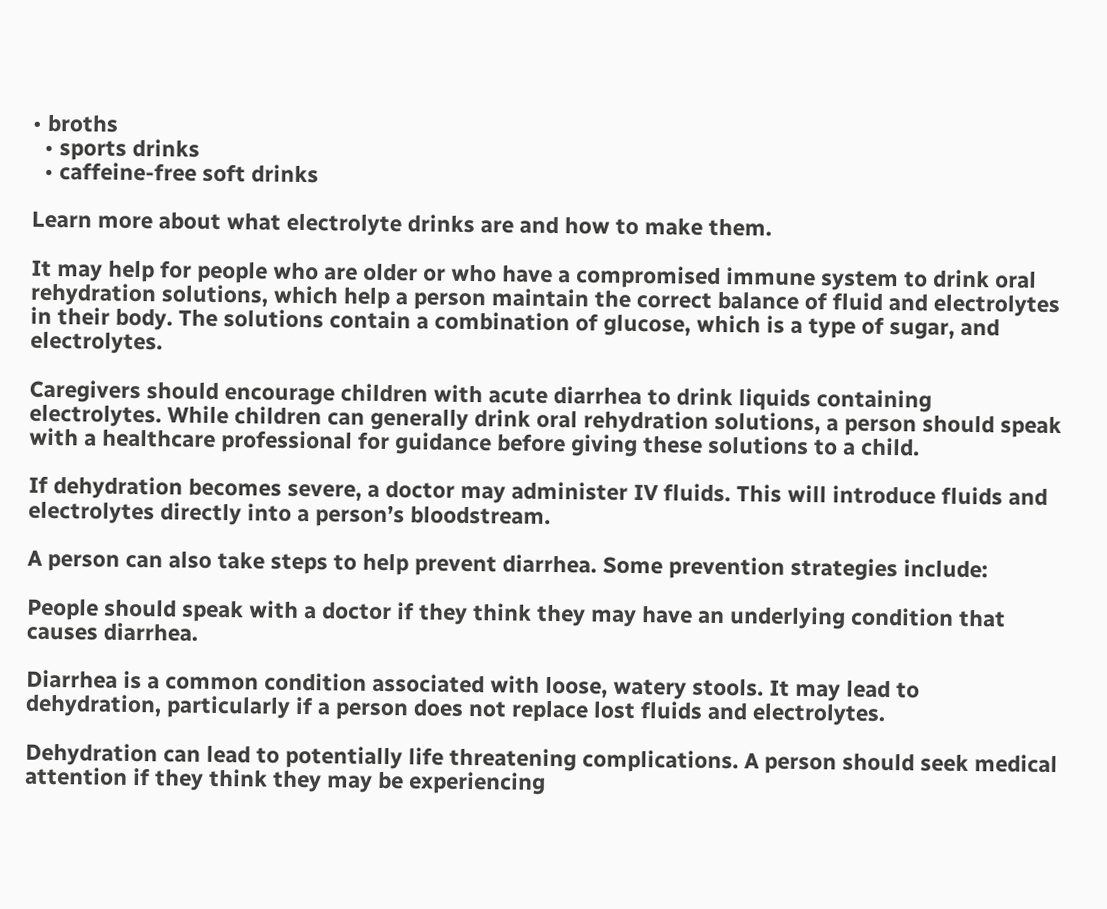• broths
  • sports drinks
  • caffeine-free soft drinks

Learn more about what electrolyte drinks are and how to make them.

It may help for people who are older or who have a compromised immune system to drink oral rehydration solutions, which help a person maintain the correct balance of fluid and electrolytes in their body. The solutions contain a combination of glucose, which is a type of sugar, and electrolytes.

Caregivers should encourage children with acute diarrhea to drink liquids containing electrolytes. While children can generally drink oral rehydration solutions, a person should speak with a healthcare professional for guidance before giving these solutions to a child.

If dehydration becomes severe, a doctor may administer IV fluids. This will introduce fluids and electrolytes directly into a person’s bloodstream.

A person can also take steps to help prevent diarrhea. Some prevention strategies include:

People should speak with a doctor if they think they may have an underlying condition that causes diarrhea.

Diarrhea is a common condition associated with loose, watery stools. It may lead to dehydration, particularly if a person does not replace lost fluids and electrolytes.

Dehydration can lead to potentially life threatening complications. A person should seek medical attention if they think they may be experiencing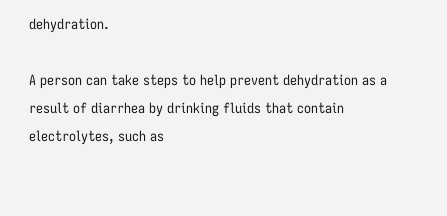dehydration.

A person can take steps to help prevent dehydration as a result of diarrhea by drinking fluids that contain electrolytes, such as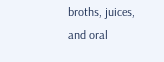broths, juices, and oral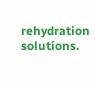rehydration solutions.